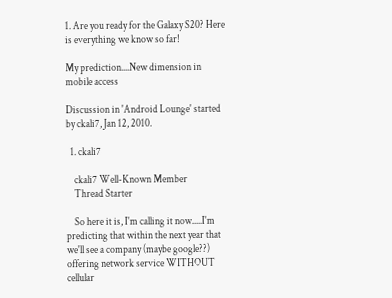1. Are you ready for the Galaxy S20? Here is everything we know so far!

My prediction....New dimension in mobile access

Discussion in 'Android Lounge' started by ckali7, Jan 12, 2010.

  1. ckali7

    ckali7 Well-Known Member
    Thread Starter

    So here it is, I'm calling it now.....I'm predicting that within the next year that we'll see a company (maybe google??) offering network service WITHOUT cellular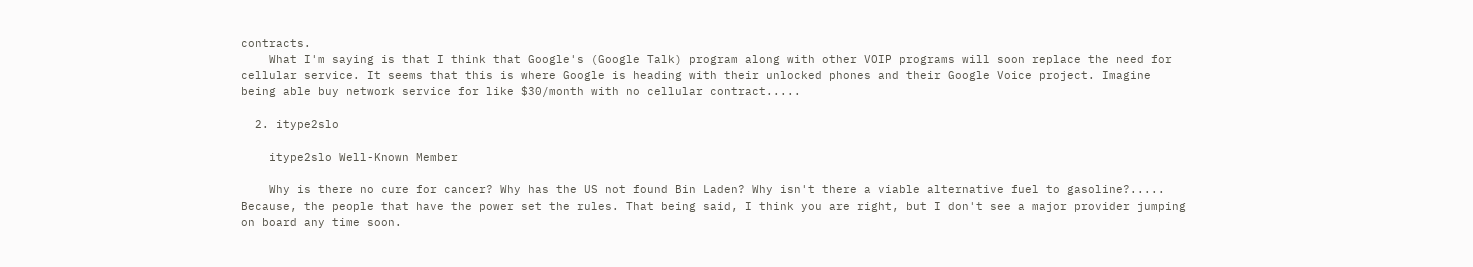contracts.
    What I'm saying is that I think that Google's (Google Talk) program along with other VOIP programs will soon replace the need for cellular service. It seems that this is where Google is heading with their unlocked phones and their Google Voice project. Imagine being able buy network service for like $30/month with no cellular contract.....

  2. itype2slo

    itype2slo Well-Known Member

    Why is there no cure for cancer? Why has the US not found Bin Laden? Why isn't there a viable alternative fuel to gasoline?..... Because, the people that have the power set the rules. That being said, I think you are right, but I don't see a major provider jumping on board any time soon.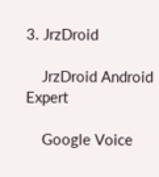3. JrzDroid

    JrzDroid Android Expert

    Google Voice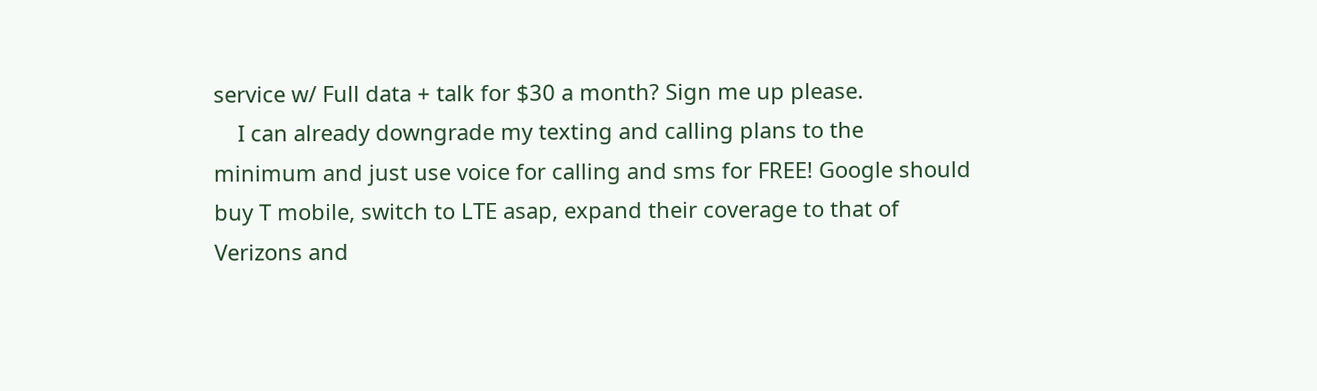service w/ Full data + talk for $30 a month? Sign me up please.
    I can already downgrade my texting and calling plans to the minimum and just use voice for calling and sms for FREE! Google should buy T mobile, switch to LTE asap, expand their coverage to that of Verizons and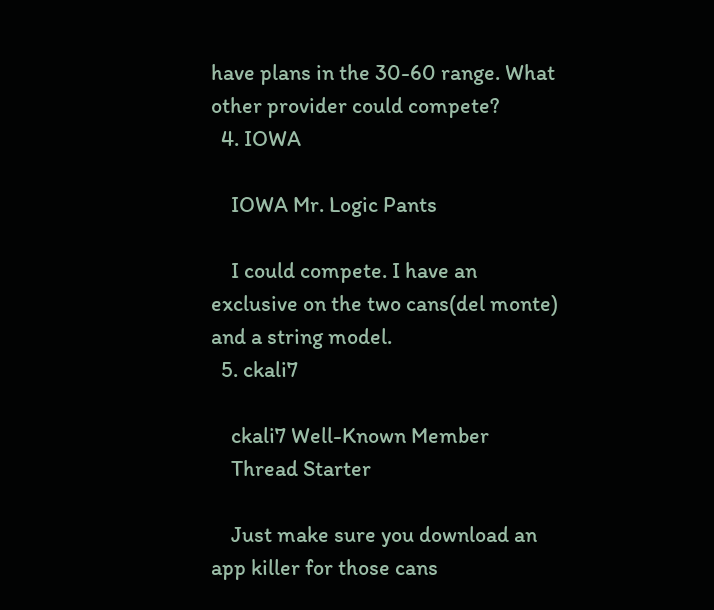have plans in the 30-60 range. What other provider could compete?
  4. IOWA

    IOWA Mr. Logic Pants

    I could compete. I have an exclusive on the two cans(del monte) and a string model.
  5. ckali7

    ckali7 Well-Known Member
    Thread Starter

    Just make sure you download an app killer for those cans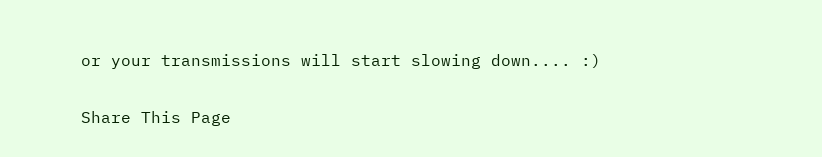or your transmissions will start slowing down.... :)

Share This Page